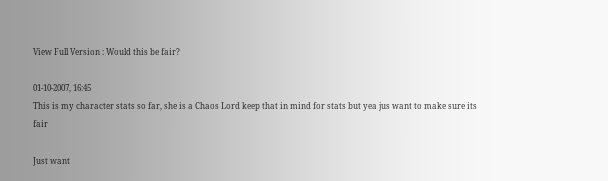View Full Version : Would this be fair?

01-10-2007, 16:45
This is my character stats so far, she is a Chaos Lord keep that in mind for stats but yea jus want to make sure its fair

Just want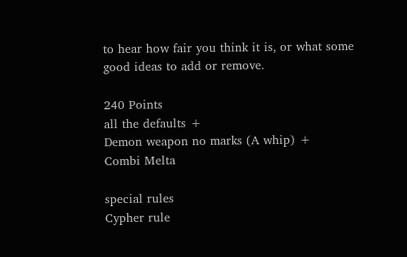to hear how fair you think it is, or what some good ideas to add or remove.

240 Points
all the defaults +
Demon weapon no marks (A whip) +
Combi Melta

special rules
Cypher rule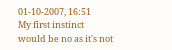01-10-2007, 16:51
My first instinct would be no as it's not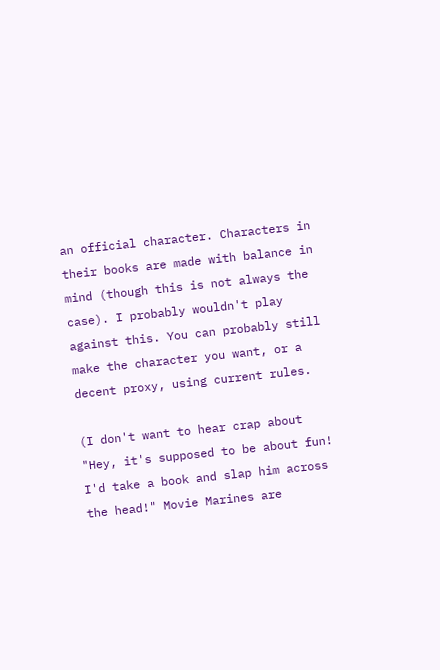an official character. Characters in their books are made with balance in mind (though this is not always the case). I probably wouldn't play against this. You can probably still make the character you want, or a decent proxy, using current rules.

(I don't want to hear crap about "Hey, it's supposed to be about fun! I'd take a book and slap him across the head!" Movie Marines are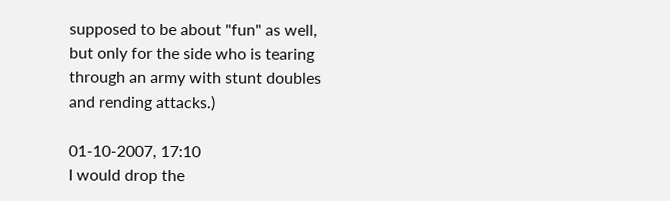supposed to be about "fun" as well, but only for the side who is tearing through an army with stunt doubles and rending attacks.)

01-10-2007, 17:10
I would drop the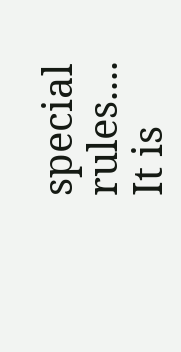special rules.... It is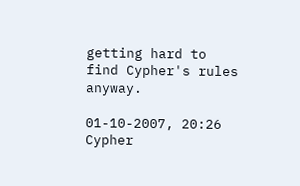getting hard to find Cypher's rules anyway.

01-10-2007, 20:26
Cypher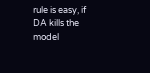rule is easy, if DA kills the model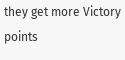they get more Victory points